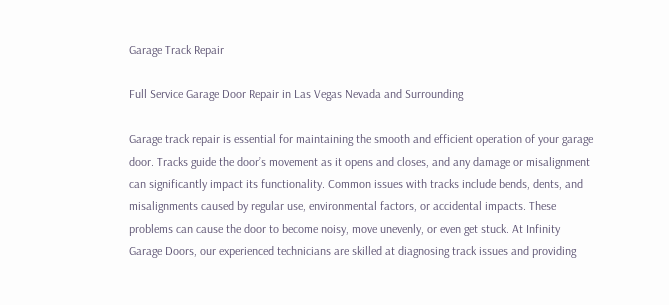Garage Track Repair

Full Service Garage Door Repair in Las Vegas Nevada and Surrounding

Garage track repair is essential for maintaining the smooth and efficient operation of your garage door. Tracks guide the door’s movement as it opens and closes, and any damage or misalignment can significantly impact its functionality. Common issues with tracks include bends, dents, and misalignments caused by regular use, environmental factors, or accidental impacts. These problems can cause the door to become noisy, move unevenly, or even get stuck. At Infinity Garage Doors, our experienced technicians are skilled at diagnosing track issues and providing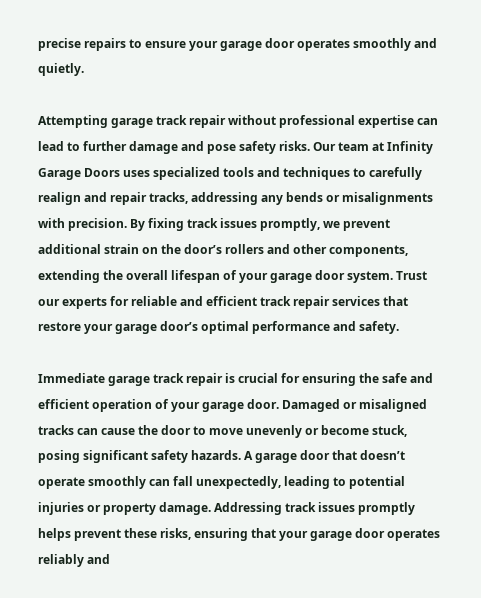precise repairs to ensure your garage door operates smoothly and quietly.

Attempting garage track repair without professional expertise can lead to further damage and pose safety risks. Our team at Infinity Garage Doors uses specialized tools and techniques to carefully realign and repair tracks, addressing any bends or misalignments with precision. By fixing track issues promptly, we prevent additional strain on the door’s rollers and other components, extending the overall lifespan of your garage door system. Trust our experts for reliable and efficient track repair services that restore your garage door’s optimal performance and safety.

Immediate garage track repair is crucial for ensuring the safe and efficient operation of your garage door. Damaged or misaligned tracks can cause the door to move unevenly or become stuck, posing significant safety hazards. A garage door that doesn’t operate smoothly can fall unexpectedly, leading to potential injuries or property damage. Addressing track issues promptly helps prevent these risks, ensuring that your garage door operates reliably and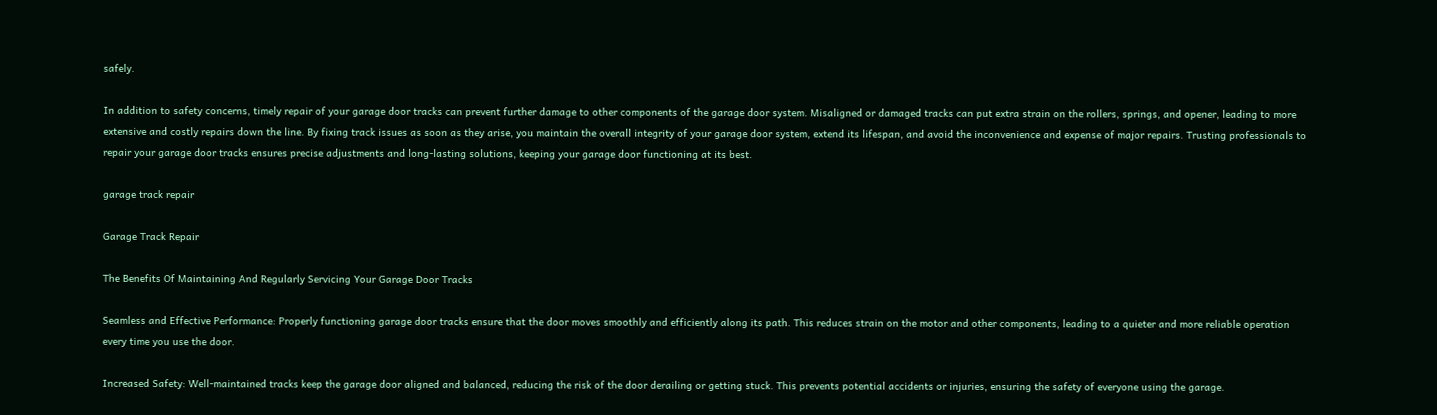safely.

In addition to safety concerns, timely repair of your garage door tracks can prevent further damage to other components of the garage door system. Misaligned or damaged tracks can put extra strain on the rollers, springs, and opener, leading to more extensive and costly repairs down the line. By fixing track issues as soon as they arise, you maintain the overall integrity of your garage door system, extend its lifespan, and avoid the inconvenience and expense of major repairs. Trusting professionals to repair your garage door tracks ensures precise adjustments and long-lasting solutions, keeping your garage door functioning at its best.

garage track repair

Garage Track Repair

The Benefits Of Maintaining And Regularly Servicing Your Garage Door Tracks

Seamless and Effective Performance: Properly functioning garage door tracks ensure that the door moves smoothly and efficiently along its path. This reduces strain on the motor and other components, leading to a quieter and more reliable operation every time you use the door.

Increased Safety: Well-maintained tracks keep the garage door aligned and balanced, reducing the risk of the door derailing or getting stuck. This prevents potential accidents or injuries, ensuring the safety of everyone using the garage.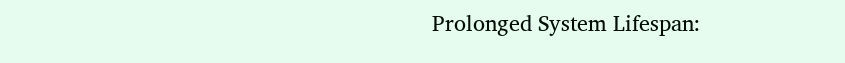Prolonged System Lifespan: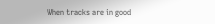When tracks are in good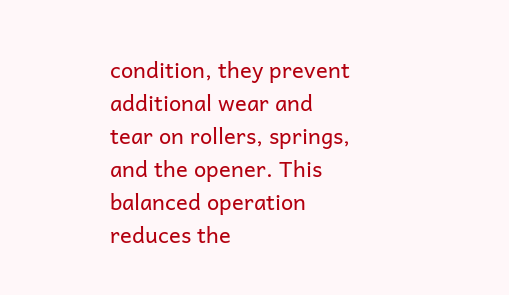condition, they prevent additional wear and tear on rollers, springs, and the opener. This balanced operation reduces the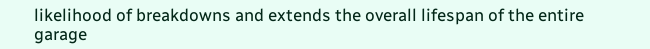likelihood of breakdowns and extends the overall lifespan of the entire garage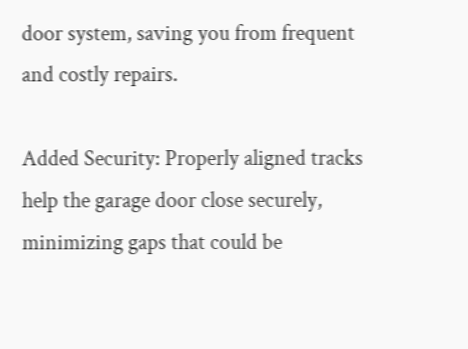door system, saving you from frequent and costly repairs.

Added Security: Properly aligned tracks help the garage door close securely, minimizing gaps that could be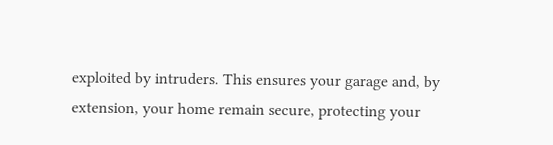exploited by intruders. This ensures your garage and, by extension, your home remain secure, protecting your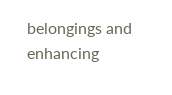belongings and enhancing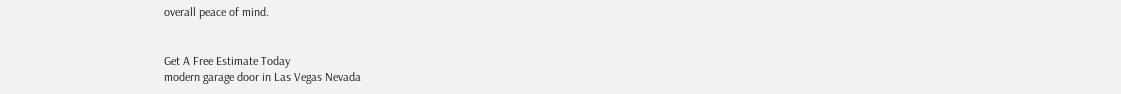overall peace of mind.


Get A Free Estimate Today
modern garage door in Las Vegas Nevada